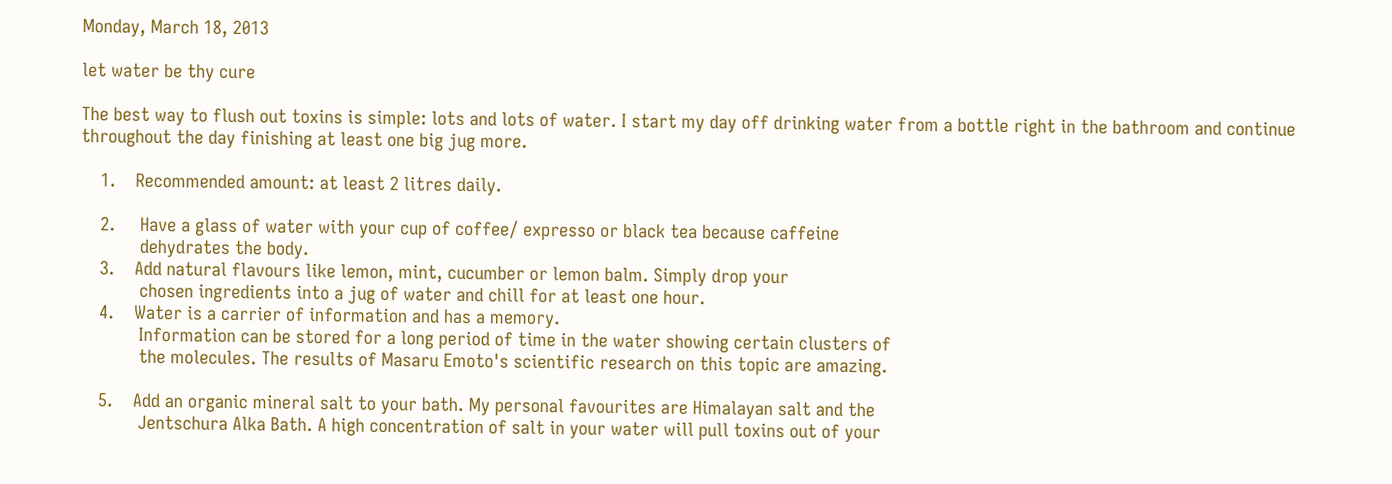Monday, March 18, 2013

let water be thy cure

The best way to flush out toxins is simple: lots and lots of water. I start my day off drinking water from a bottle right in the bathroom and continue throughout the day finishing at least one big jug more.

    1.    Recommended amount: at least 2 litres daily.

    2.     Have a glass of water with your cup of coffee/ expresso or black tea because caffeine
            dehydrates the body.
    3.    Add natural flavours like lemon, mint, cucumber or lemon balm. Simply drop your
            chosen ingredients into a jug of water and chill for at least one hour.
    4.    Water is a carrier of information and has a memory.
            Information can be stored for a long period of time in the water showing certain clusters of
            the molecules. The results of Masaru Emoto's scientific research on this topic are amazing.

    5.    Add an organic mineral salt to your bath. My personal favourites are Himalayan salt and the
            Jentschura Alka Bath. A high concentration of salt in your water will pull toxins out of your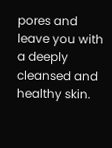pores and leave you with a deeply cleansed and healthy skin.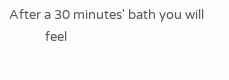After a 30 minutes' bath you will
            feel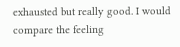exhausted but really good. I would compare the feeling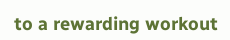to a rewarding workout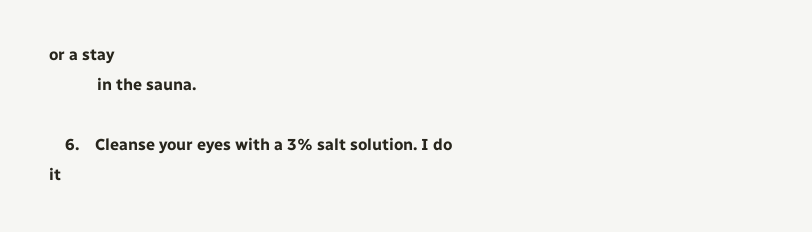or a stay
            in the sauna.

    6.    Cleanse your eyes with a 3% salt solution. I do it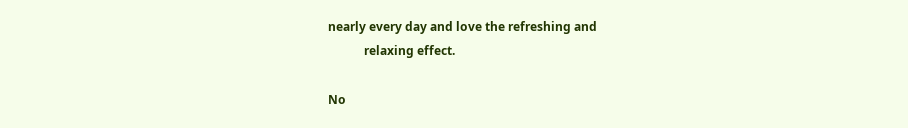nearly every day and love the refreshing and
            relaxing effect.

No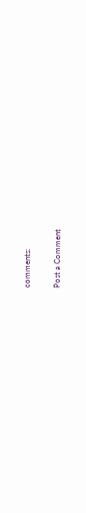comments:

Post a Comment